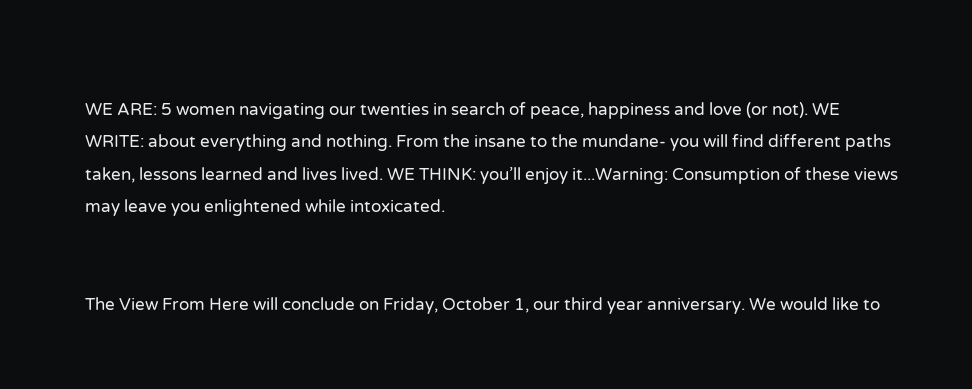WE ARE: 5 women navigating our twenties in search of peace, happiness and love (or not). WE WRITE: about everything and nothing. From the insane to the mundane- you will find different paths taken, lessons learned and lives lived. WE THINK: you’ll enjoy it...Warning: Consumption of these views may leave you enlightened while intoxicated.


The View From Here will conclude on Friday, October 1, our third year anniversary. We would like to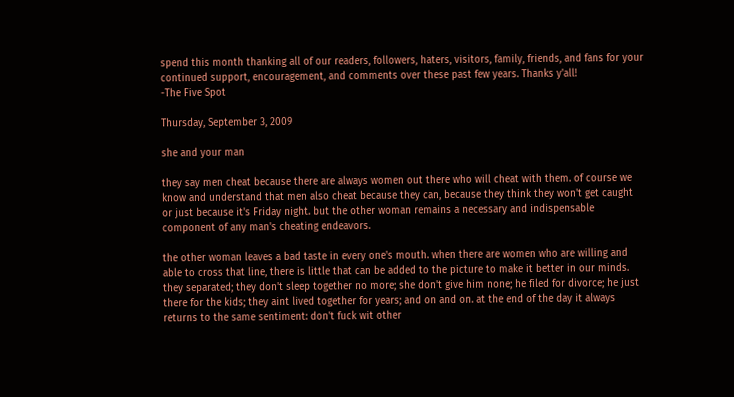spend this month thanking all of our readers, followers, haters, visitors, family, friends, and fans for your continued support, encouragement, and comments over these past few years. Thanks y'all!
-The Five Spot

Thursday, September 3, 2009

she and your man

they say men cheat because there are always women out there who will cheat with them. of course we know and understand that men also cheat because they can, because they think they won't get caught or just because it's Friday night. but the other woman remains a necessary and indispensable component of any man's cheating endeavors.

the other woman leaves a bad taste in every one's mouth. when there are women who are willing and able to cross that line, there is little that can be added to the picture to make it better in our minds. they separated; they don't sleep together no more; she don't give him none; he filed for divorce; he just there for the kids; they aint lived together for years; and on and on. at the end of the day it always returns to the same sentiment: don't fuck wit other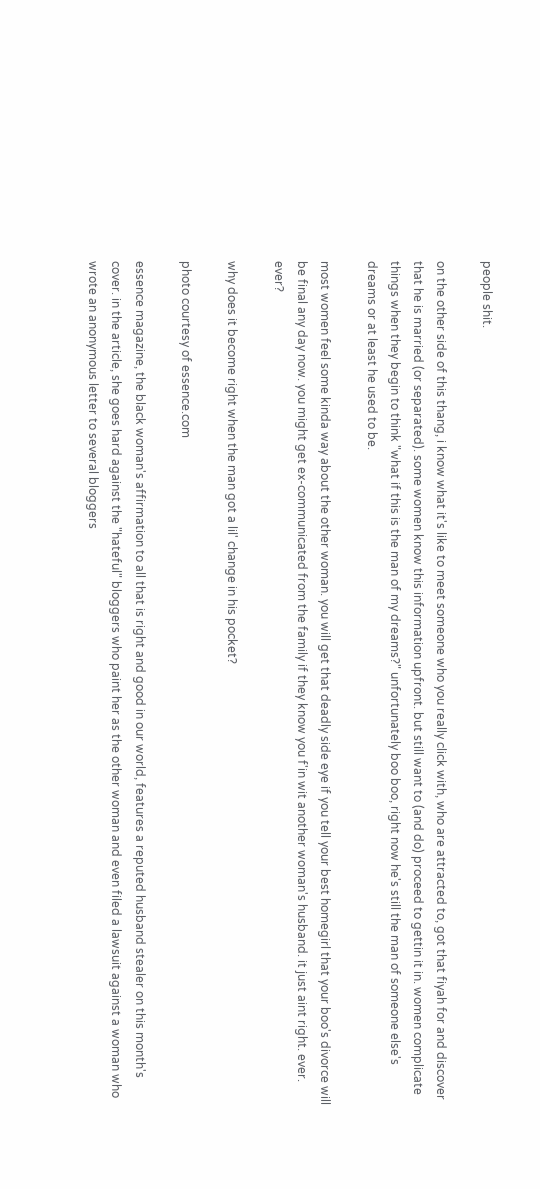people shit.

on the other side of this thang, i know what it's like to meet someone who you really click with, who are attracted to, got that fiyah for and discover that he is married (or separated). some women know this information upfront. but still want to (and do) proceed to gettin it in. women complicate things when they begin to think "what if this is the man of my dreams?" unfortunately boo boo, right now he's still the man of someone else's dreams or at least he used to be.

most women feel some kinda way about the other woman. you will get that deadly side eye if you tell your best homegirl that your boo's divorce will be final any day now. you might get ex-communicated from the family if they know you f'in wit another woman's husband. it just aint right. ever. ever?

why does it become right when the man got a lil' change in his pocket?

photo courtesy of essence.com

essence magazine, the black woman's affirmation to all that is right and good in our world, features a reputed husband stealer on this month's cover. in the article, she goes hard against the "hateful" bloggers who paint her as the other woman and even filed a lawsuit against a woman who wrote an anonymous letter to several bloggers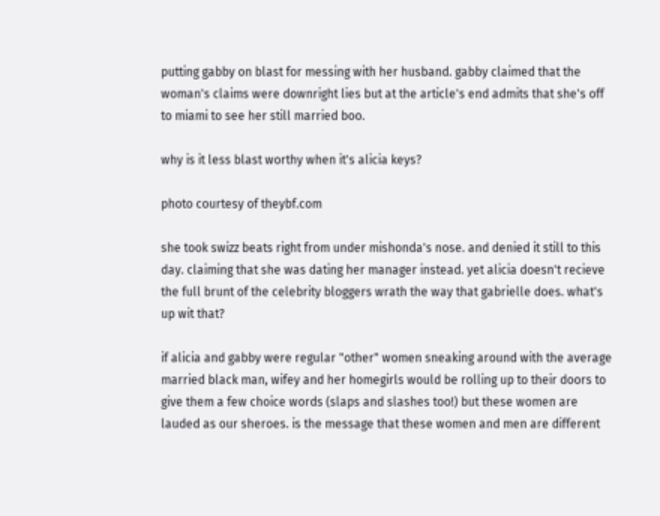putting gabby on blast for messing with her husband. gabby claimed that the woman's claims were downright lies but at the article's end admits that she's off to miami to see her still married boo.

why is it less blast worthy when it's alicia keys?

photo courtesy of theybf.com

she took swizz beats right from under mishonda's nose. and denied it still to this day. claiming that she was dating her manager instead. yet alicia doesn't recieve the full brunt of the celebrity bloggers wrath the way that gabrielle does. what's up wit that?

if alicia and gabby were regular "other" women sneaking around with the average married black man, wifey and her homegirls would be rolling up to their doors to give them a few choice words (slaps and slashes too!) but these women are lauded as our sheroes. is the message that these women and men are different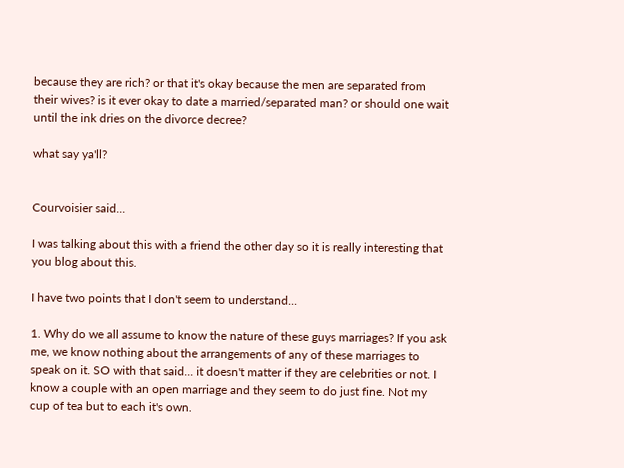because they are rich? or that it's okay because the men are separated from their wives? is it ever okay to date a married/separated man? or should one wait until the ink dries on the divorce decree?

what say ya'll?


Courvoisier said...

I was talking about this with a friend the other day so it is really interesting that you blog about this.

I have two points that I don't seem to understand...

1. Why do we all assume to know the nature of these guys marriages? If you ask me, we know nothing about the arrangements of any of these marriages to speak on it. SO with that said... it doesn't matter if they are celebrities or not. I know a couple with an open marriage and they seem to do just fine. Not my cup of tea but to each it's own.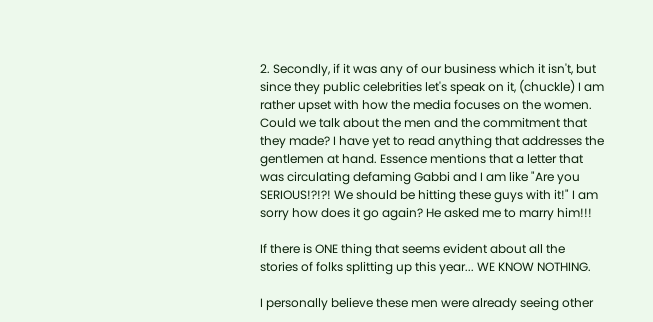2. Secondly, if it was any of our business which it isn't, but since they public celebrities let's speak on it, (chuckle) I am rather upset with how the media focuses on the women. Could we talk about the men and the commitment that they made? I have yet to read anything that addresses the gentlemen at hand. Essence mentions that a letter that was circulating defaming Gabbi and I am like "Are you SERIOUS!?!?! We should be hitting these guys with it!" I am sorry how does it go again? He asked me to marry him!!!

If there is ONE thing that seems evident about all the stories of folks splitting up this year... WE KNOW NOTHING.

I personally believe these men were already seeing other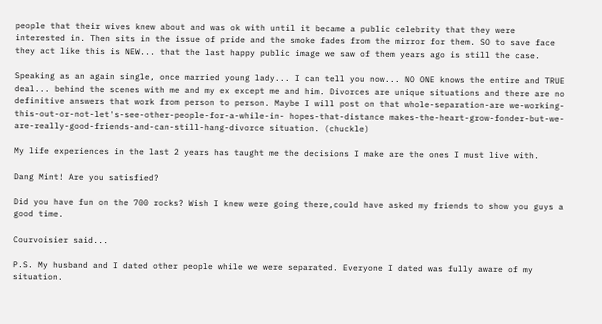people that their wives knew about and was ok with until it became a public celebrity that they were interested in. Then sits in the issue of pride and the smoke fades from the mirror for them. SO to save face they act like this is NEW... that the last happy public image we saw of them years ago is still the case.

Speaking as an again single, once married young lady... I can tell you now... NO ONE knows the entire and TRUE deal... behind the scenes with me and my ex except me and him. Divorces are unique situations and there are no definitive answers that work from person to person. Maybe I will post on that whole-separation-are we-working-this-out-or-not-let's-see-other-people-for-a-while-in- hopes-that-distance makes-the-heart-grow-fonder-but-we-are-really-good-friends-and-can-still-hang-divorce situation. (chuckle)

My life experiences in the last 2 years has taught me the decisions I make are the ones I must live with.

Dang Mint! Are you satisfied?

Did you have fun on the 700 rocks? Wish I knew were going there,could have asked my friends to show you guys a good time.

Courvoisier said...

P.S. My husband and I dated other people while we were separated. Everyone I dated was fully aware of my situation.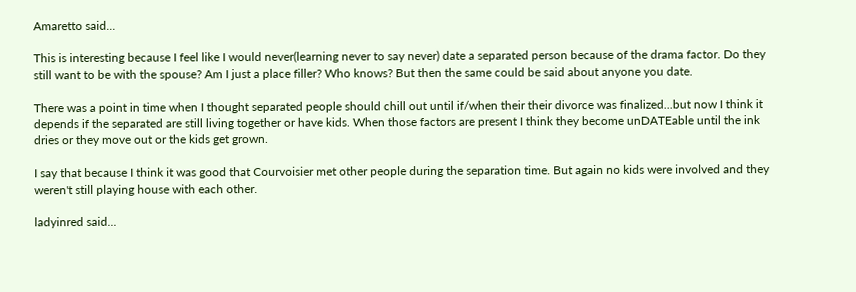Amaretto said...

This is interesting because I feel like I would never(learning never to say never) date a separated person because of the drama factor. Do they still want to be with the spouse? Am I just a place filler? Who knows? But then the same could be said about anyone you date.

There was a point in time when I thought separated people should chill out until if/when their their divorce was finalized...but now I think it depends if the separated are still living together or have kids. When those factors are present I think they become unDATEable until the ink dries or they move out or the kids get grown.

I say that because I think it was good that Courvoisier met other people during the separation time. But again no kids were involved and they weren't still playing house with each other.

ladyinred said...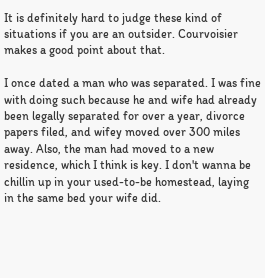It is definitely hard to judge these kind of situations if you are an outsider. Courvoisier makes a good point about that.

I once dated a man who was separated. I was fine with doing such because he and wife had already been legally separated for over a year, divorce papers filed, and wifey moved over 300 miles away. Also, the man had moved to a new residence, which I think is key. I don't wanna be chillin up in your used-to-be homestead, laying in the same bed your wife did.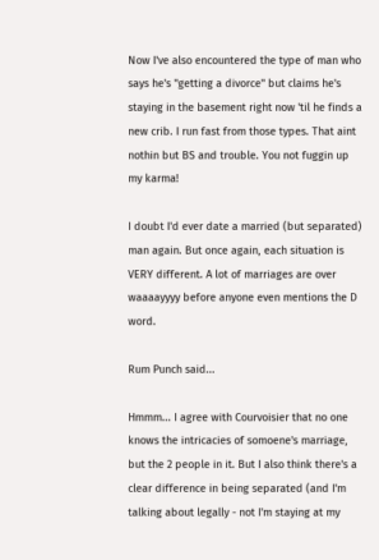Now I've also encountered the type of man who says he's "getting a divorce" but claims he's staying in the basement right now 'til he finds a new crib. I run fast from those types. That aint nothin but BS and trouble. You not fuggin up my karma!

I doubt I'd ever date a married (but separated) man again. But once again, each situation is VERY different. A lot of marriages are over waaaayyyy before anyone even mentions the D word.

Rum Punch said...

Hmmm... I agree with Courvoisier that no one knows the intricacies of somoene's marriage, but the 2 people in it. But I also think there's a clear difference in being separated (and I'm talking about legally - not I'm staying at my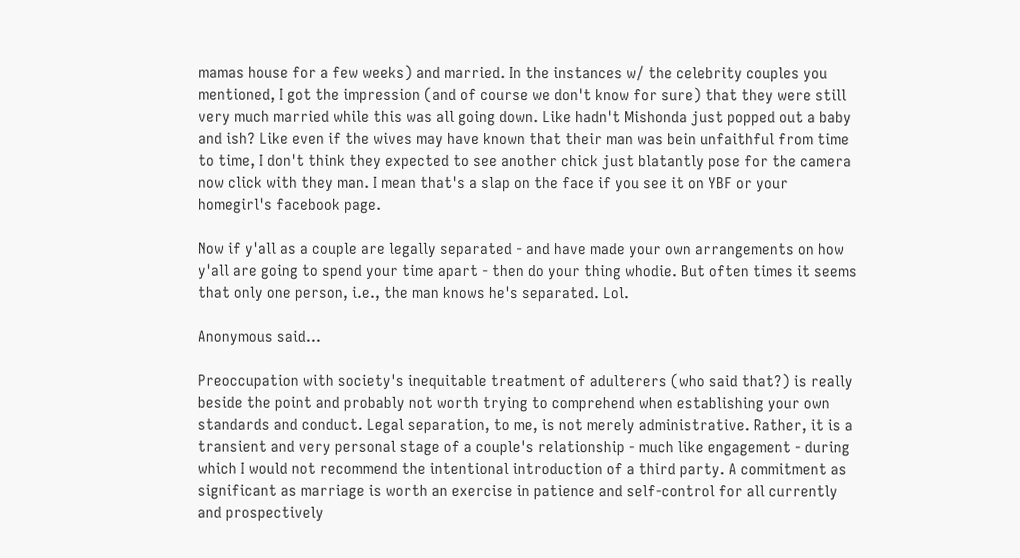mamas house for a few weeks) and married. In the instances w/ the celebrity couples you mentioned, I got the impression (and of course we don't know for sure) that they were still very much married while this was all going down. Like hadn't Mishonda just popped out a baby and ish? Like even if the wives may have known that their man was bein unfaithful from time to time, I don't think they expected to see another chick just blatantly pose for the camera now click with they man. I mean that's a slap on the face if you see it on YBF or your homegirl's facebook page.

Now if y'all as a couple are legally separated - and have made your own arrangements on how y'all are going to spend your time apart - then do your thing whodie. But often times it seems that only one person, i.e., the man knows he's separated. Lol.

Anonymous said...

Preoccupation with society's inequitable treatment of adulterers (who said that?) is really beside the point and probably not worth trying to comprehend when establishing your own standards and conduct. Legal separation, to me, is not merely administrative. Rather, it is a transient and very personal stage of a couple's relationship - much like engagement - during which I would not recommend the intentional introduction of a third party. A commitment as significant as marriage is worth an exercise in patience and self-control for all currently and prospectively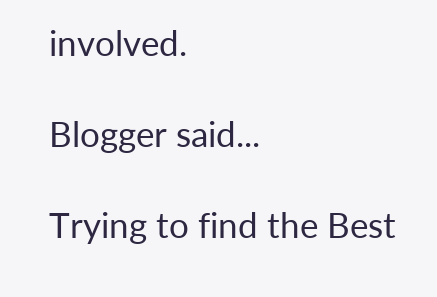involved.

Blogger said...

Trying to find the Best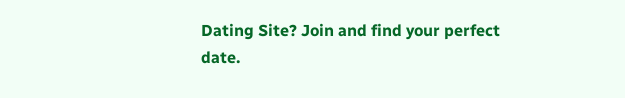Dating Site? Join and find your perfect date.